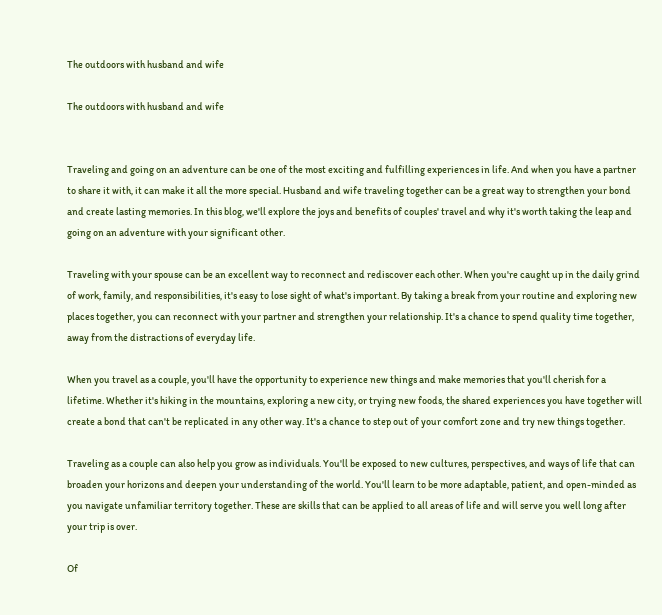The outdoors with husband and wife

The outdoors with husband and wife


Traveling and going on an adventure can be one of the most exciting and fulfilling experiences in life. And when you have a partner to share it with, it can make it all the more special. Husband and wife traveling together can be a great way to strengthen your bond and create lasting memories. In this blog, we'll explore the joys and benefits of couples' travel and why it's worth taking the leap and going on an adventure with your significant other.

Traveling with your spouse can be an excellent way to reconnect and rediscover each other. When you're caught up in the daily grind of work, family, and responsibilities, it's easy to lose sight of what's important. By taking a break from your routine and exploring new places together, you can reconnect with your partner and strengthen your relationship. It's a chance to spend quality time together, away from the distractions of everyday life.

When you travel as a couple, you'll have the opportunity to experience new things and make memories that you'll cherish for a lifetime. Whether it's hiking in the mountains, exploring a new city, or trying new foods, the shared experiences you have together will create a bond that can't be replicated in any other way. It's a chance to step out of your comfort zone and try new things together.

Traveling as a couple can also help you grow as individuals. You'll be exposed to new cultures, perspectives, and ways of life that can broaden your horizons and deepen your understanding of the world. You'll learn to be more adaptable, patient, and open-minded as you navigate unfamiliar territory together. These are skills that can be applied to all areas of life and will serve you well long after your trip is over.

Of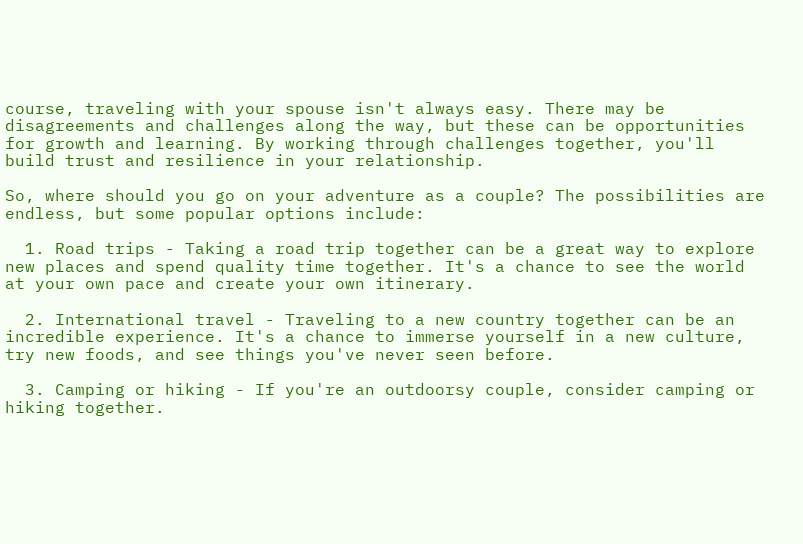course, traveling with your spouse isn't always easy. There may be disagreements and challenges along the way, but these can be opportunities for growth and learning. By working through challenges together, you'll build trust and resilience in your relationship.

So, where should you go on your adventure as a couple? The possibilities are endless, but some popular options include:

  1. Road trips - Taking a road trip together can be a great way to explore new places and spend quality time together. It's a chance to see the world at your own pace and create your own itinerary.

  2. International travel - Traveling to a new country together can be an incredible experience. It's a chance to immerse yourself in a new culture, try new foods, and see things you've never seen before.

  3. Camping or hiking - If you're an outdoorsy couple, consider camping or hiking together.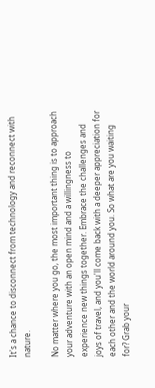It's a chance to disconnect from technology and reconnect with nature.

No matter where you go, the most important thing is to approach your adventure with an open mind and a willingness to experience new things together. Embrace the challenges and joys of travel, and you'll come back with a deeper appreciation for each other and the world around you. So what are you waiting for? Grab your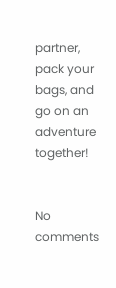partner, pack your bags, and go on an adventure together!


No comments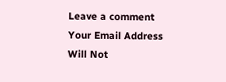Leave a comment
Your Email Address Will Not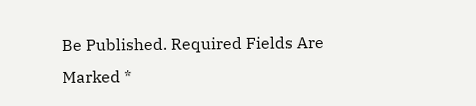Be Published. Required Fields Are Marked *